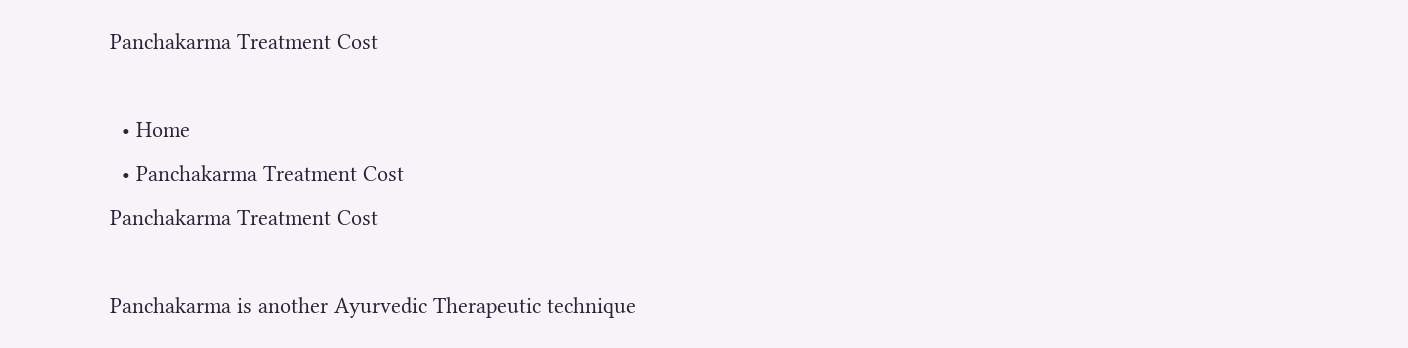Panchakarma Treatment Cost

  • Home
  • Panchakarma Treatment Cost
Panchakarma Treatment Cost

Panchakarma is another Ayurvedic Therapeutic technique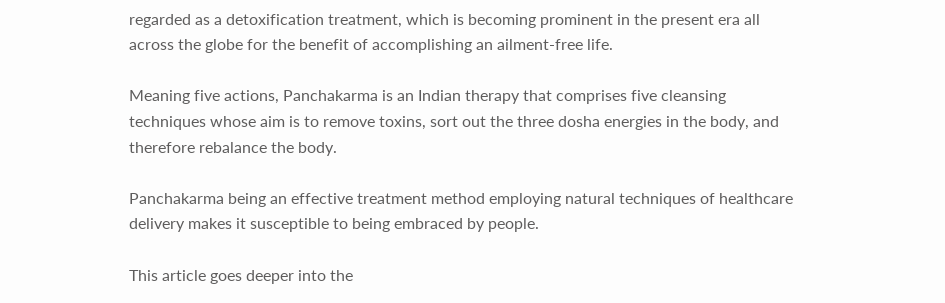regarded as a detoxification treatment, which is becoming prominent in the present era all across the globe for the benefit of accomplishing an ailment-free life.

Meaning five actions, Panchakarma is an Indian therapy that comprises five cleansing techniques whose aim is to remove toxins, sort out the three dosha energies in the body, and therefore rebalance the body.

Panchakarma being an effective treatment method employing natural techniques of healthcare delivery makes it susceptible to being embraced by people.

This article goes deeper into the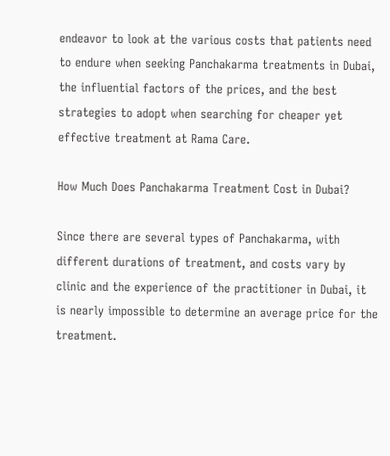endeavor to look at the various costs that patients need to endure when seeking Panchakarma treatments in Dubai, the influential factors of the prices, and the best strategies to adopt when searching for cheaper yet effective treatment at Rama Care.

How Much Does Panchakarma Treatment Cost in Dubai?

Since there are several types of Panchakarma, with different durations of treatment, and costs vary by clinic and the experience of the practitioner in Dubai, it is nearly impossible to determine an average price for the treatment.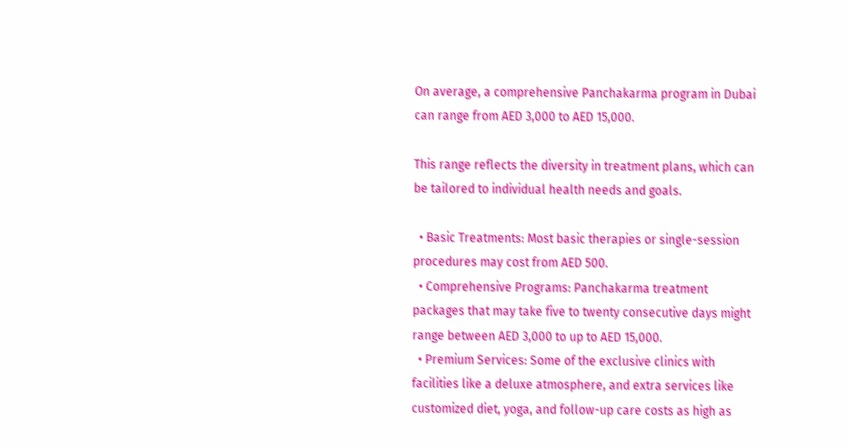On average, a comprehensive Panchakarma program in Dubai can range from AED 3,000 to AED 15,000.

This range reflects the diversity in treatment plans, which can be tailored to individual health needs and goals.

  • Basic Treatments: Most basic therapies or single-session procedures may cost from AED 500.
  • Comprehensive Programs: Panchakarma treatment packages that may take five to twenty consecutive days might range between AED 3,000 to up to AED 15,000.
  • Premium Services: Some of the exclusive clinics with facilities like a deluxe atmosphere, and extra services like customized diet, yoga, and follow-up care costs as high as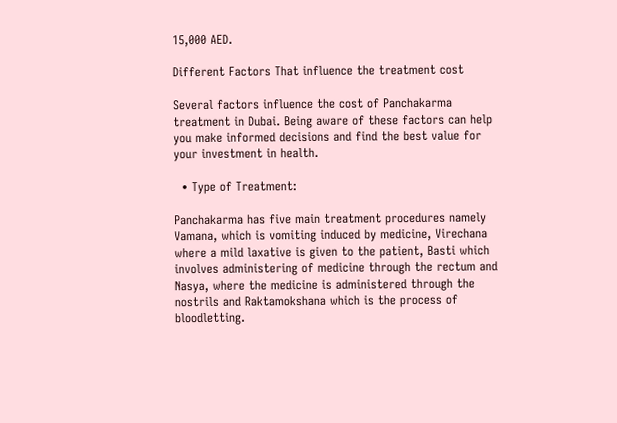15,000 AED.

Different Factors That influence the treatment cost

Several factors influence the cost of Panchakarma treatment in Dubai. Being aware of these factors can help you make informed decisions and find the best value for your investment in health.

  • Type of Treatment:

Panchakarma has five main treatment procedures namely Vamana, which is vomiting induced by medicine, Virechana where a mild laxative is given to the patient, Basti which involves administering of medicine through the rectum and Nasya, where the medicine is administered through the nostrils and Raktamokshana which is the process of bloodletting.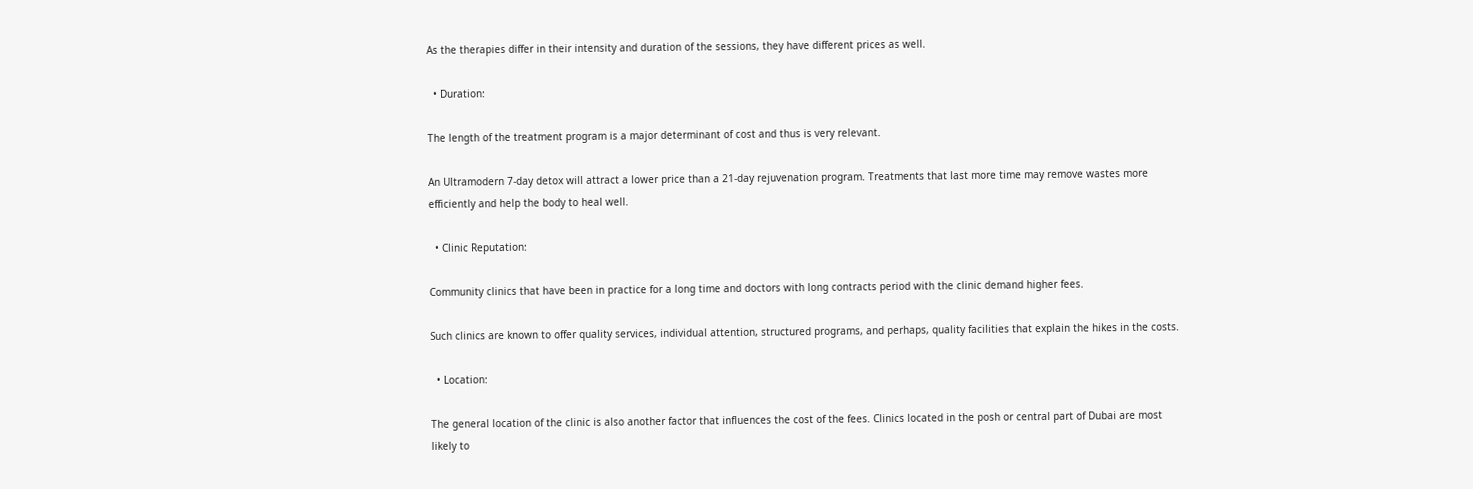As the therapies differ in their intensity and duration of the sessions, they have different prices as well.

  • Duration:

The length of the treatment program is a major determinant of cost and thus is very relevant.

An Ultramodern 7-day detox will attract a lower price than a 21-day rejuvenation program. Treatments that last more time may remove wastes more efficiently and help the body to heal well.

  • Clinic Reputation:

Community clinics that have been in practice for a long time and doctors with long contracts period with the clinic demand higher fees.

Such clinics are known to offer quality services, individual attention, structured programs, and perhaps, quality facilities that explain the hikes in the costs.

  • Location:

The general location of the clinic is also another factor that influences the cost of the fees. Clinics located in the posh or central part of Dubai are most likely to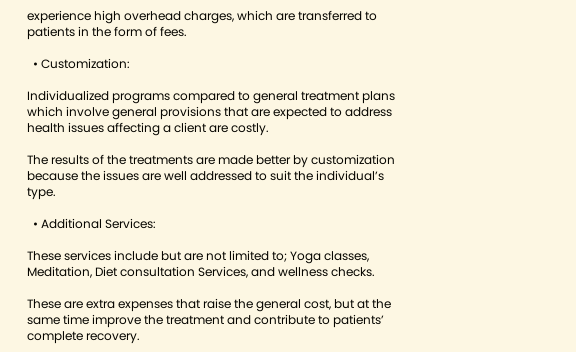experience high overhead charges, which are transferred to patients in the form of fees.

  • Customization:

Individualized programs compared to general treatment plans which involve general provisions that are expected to address health issues affecting a client are costly.

The results of the treatments are made better by customization because the issues are well addressed to suit the individual’s type.

  • Additional Services:

These services include but are not limited to; Yoga classes, Meditation, Diet consultation Services, and wellness checks.

These are extra expenses that raise the general cost, but at the same time improve the treatment and contribute to patients’ complete recovery.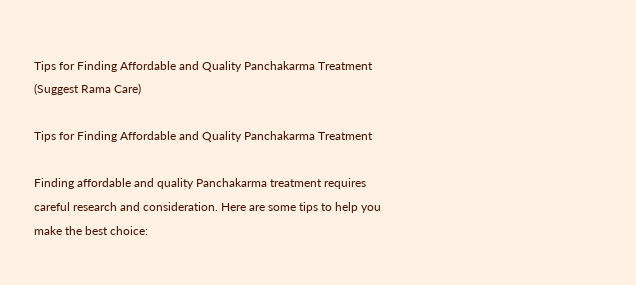Tips for Finding Affordable and Quality Panchakarma Treatment (Suggest Rama Care)

Tips for Finding Affordable and Quality Panchakarma Treatment

Finding affordable and quality Panchakarma treatment requires careful research and consideration. Here are some tips to help you make the best choice: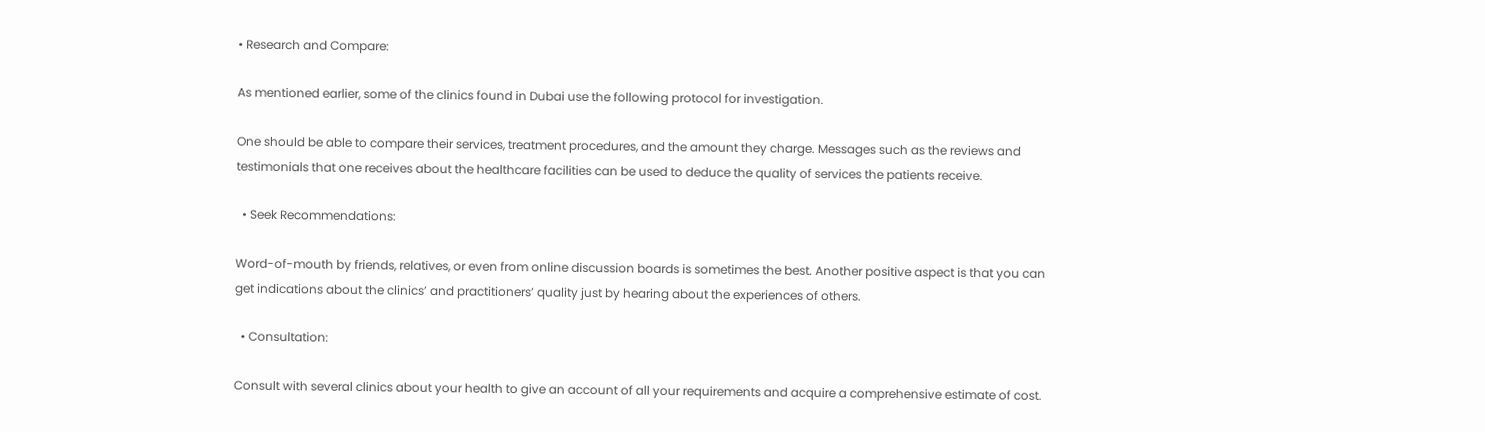• Research and Compare:

As mentioned earlier, some of the clinics found in Dubai use the following protocol for investigation.

One should be able to compare their services, treatment procedures, and the amount they charge. Messages such as the reviews and testimonials that one receives about the healthcare facilities can be used to deduce the quality of services the patients receive.

  • Seek Recommendations:

Word-of-mouth by friends, relatives, or even from online discussion boards is sometimes the best. Another positive aspect is that you can get indications about the clinics’ and practitioners’ quality just by hearing about the experiences of others.

  • Consultation:

Consult with several clinics about your health to give an account of all your requirements and acquire a comprehensive estimate of cost.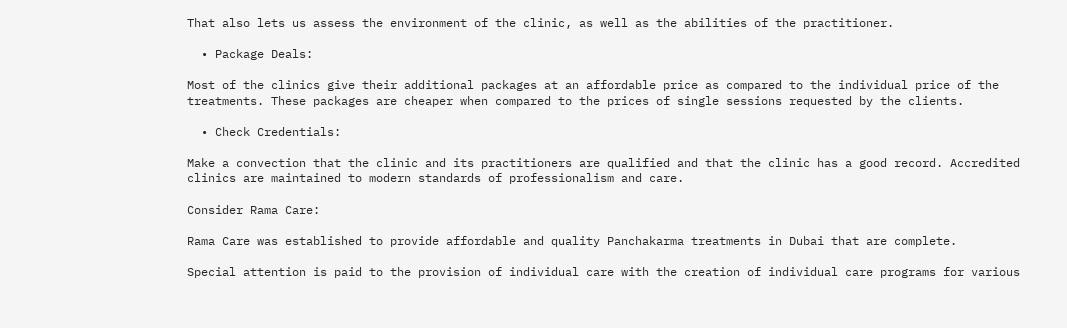That also lets us assess the environment of the clinic, as well as the abilities of the practitioner.

  • Package Deals:

Most of the clinics give their additional packages at an affordable price as compared to the individual price of the treatments. These packages are cheaper when compared to the prices of single sessions requested by the clients.

  • Check Credentials:

Make a convection that the clinic and its practitioners are qualified and that the clinic has a good record. Accredited clinics are maintained to modern standards of professionalism and care.

Consider Rama Care:

Rama Care was established to provide affordable and quality Panchakarma treatments in Dubai that are complete.

Special attention is paid to the provision of individual care with the creation of individual care programs for various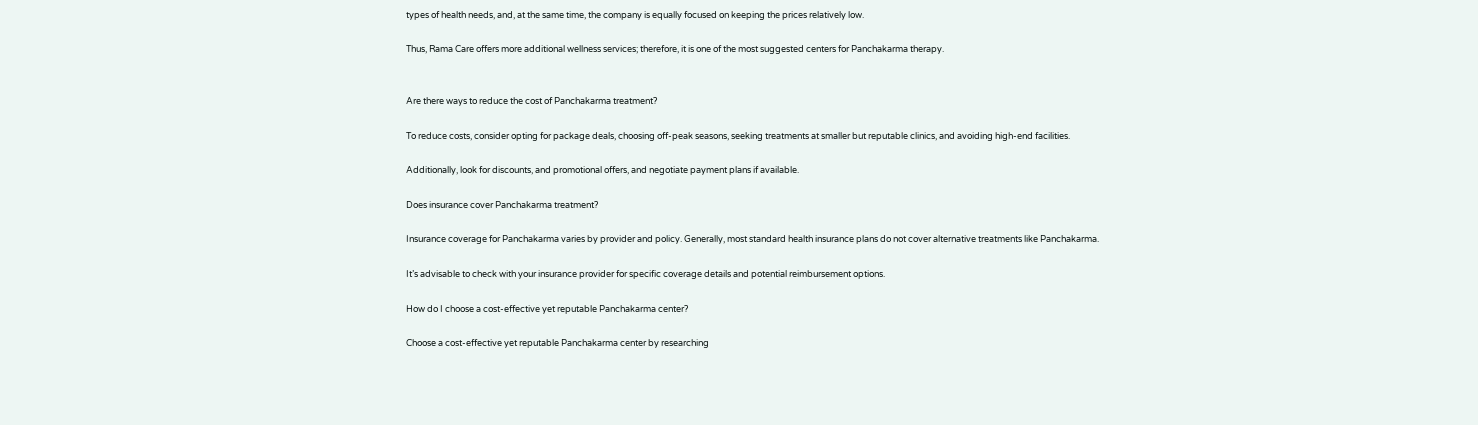types of health needs, and, at the same time, the company is equally focused on keeping the prices relatively low.

Thus, Rama Care offers more additional wellness services; therefore, it is one of the most suggested centers for Panchakarma therapy.


Are there ways to reduce the cost of Panchakarma treatment?

To reduce costs, consider opting for package deals, choosing off-peak seasons, seeking treatments at smaller but reputable clinics, and avoiding high-end facilities.

Additionally, look for discounts, and promotional offers, and negotiate payment plans if available.

Does insurance cover Panchakarma treatment?

Insurance coverage for Panchakarma varies by provider and policy. Generally, most standard health insurance plans do not cover alternative treatments like Panchakarma.

It’s advisable to check with your insurance provider for specific coverage details and potential reimbursement options.

How do I choose a cost-effective yet reputable Panchakarma center?

Choose a cost-effective yet reputable Panchakarma center by researching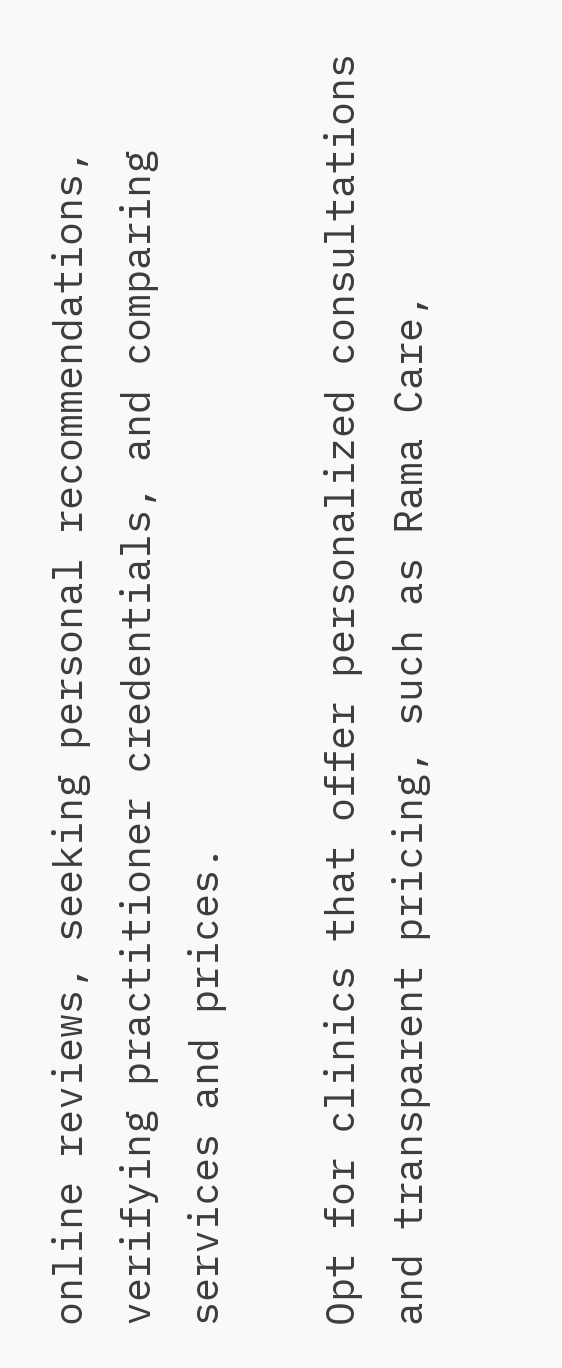online reviews, seeking personal recommendations, verifying practitioner credentials, and comparing services and prices.

Opt for clinics that offer personalized consultations and transparent pricing, such as Rama Care,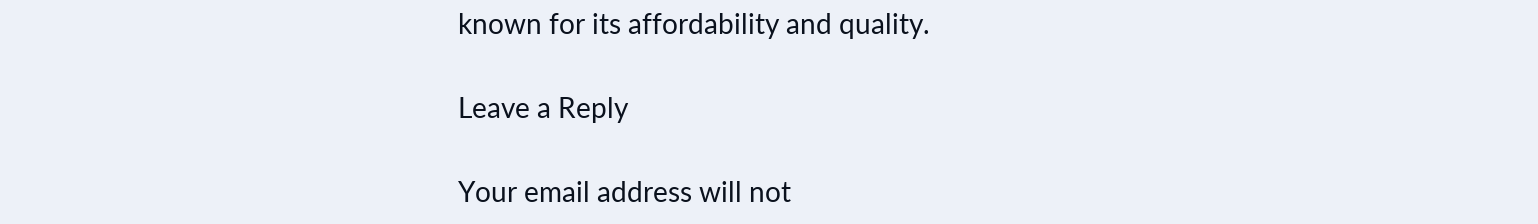known for its affordability and quality.

Leave a Reply

Your email address will not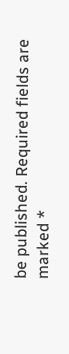be published. Required fields are marked *